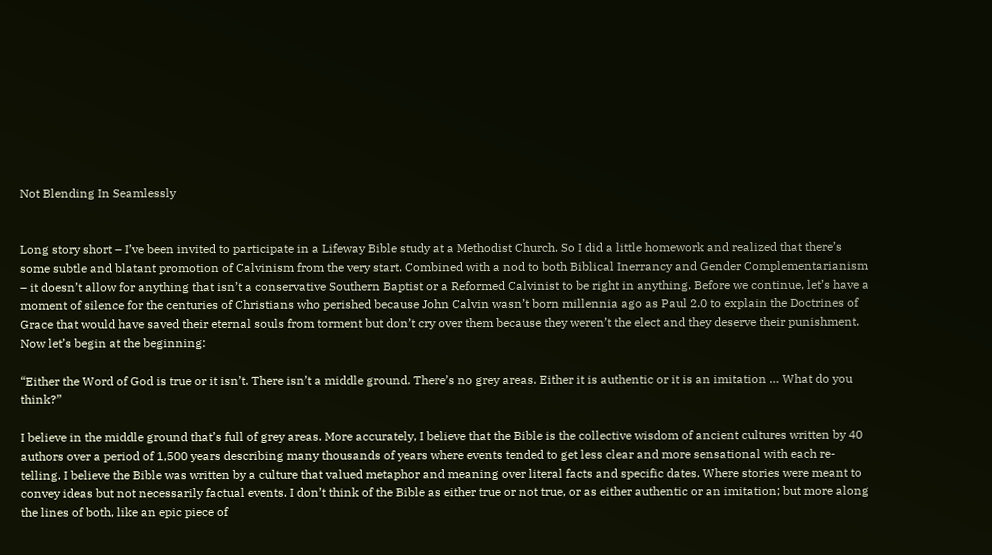Not Blending In Seamlessly


Long story short – I’ve been invited to participate in a Lifeway Bible study at a Methodist Church. So I did a little homework and realized that there’s some subtle and blatant promotion of Calvinism from the very start. Combined with a nod to both Biblical Inerrancy and Gender Complementarianism – it doesn’t allow for anything that isn’t a conservative Southern Baptist or a Reformed Calvinist to be right in anything. Before we continue, let’s have a moment of silence for the centuries of Christians who perished because John Calvin wasn’t born millennia ago as Paul 2.0 to explain the Doctrines of Grace that would have saved their eternal souls from torment but don’t cry over them because they weren’t the elect and they deserve their punishment. Now let’s begin at the beginning:

“Either the Word of God is true or it isn’t. There isn’t a middle ground. There’s no grey areas. Either it is authentic or it is an imitation … What do you think?”

I believe in the middle ground that’s full of grey areas. More accurately, I believe that the Bible is the collective wisdom of ancient cultures written by 40 authors over a period of 1,500 years describing many thousands of years where events tended to get less clear and more sensational with each re-telling. I believe the Bible was written by a culture that valued metaphor and meaning over literal facts and specific dates. Where stories were meant to convey ideas but not necessarily factual events. I don’t think of the Bible as either true or not true, or as either authentic or an imitation; but more along the lines of both, like an epic piece of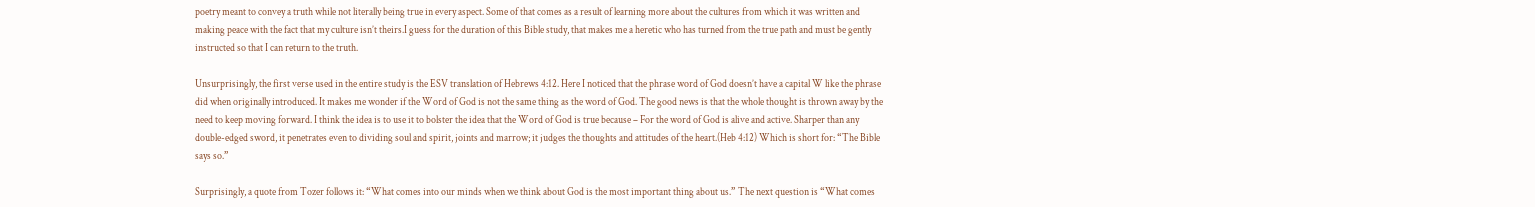poetry meant to convey a truth while not literally being true in every aspect. Some of that comes as a result of learning more about the cultures from which it was written and making peace with the fact that my culture isn’t theirs.I guess for the duration of this Bible study, that makes me a heretic who has turned from the true path and must be gently instructed so that I can return to the truth.

Unsurprisingly, the first verse used in the entire study is the ESV translation of Hebrews 4:12. Here I noticed that the phrase word of God doesn’t have a capital W like the phrase did when originally introduced. It makes me wonder if the Word of God is not the same thing as the word of God. The good news is that the whole thought is thrown away by the need to keep moving forward. I think the idea is to use it to bolster the idea that the Word of God is true because – For the word of God is alive and active. Sharper than any double-edged sword, it penetrates even to dividing soul and spirit, joints and marrow; it judges the thoughts and attitudes of the heart.(Heb 4:12) Which is short for: “The Bible says so.”

Surprisingly, a quote from Tozer follows it: “What comes into our minds when we think about God is the most important thing about us.” The next question is “What comes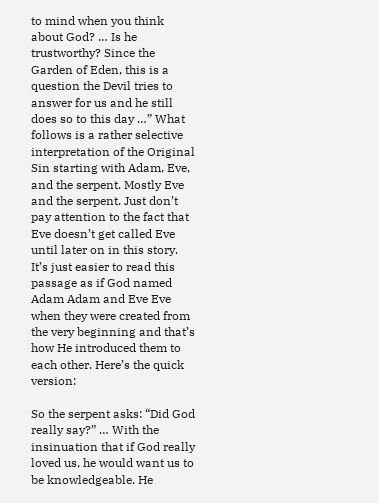to mind when you think about God? … Is he trustworthy? Since the Garden of Eden, this is a question the Devil tries to answer for us and he still does so to this day …” What follows is a rather selective interpretation of the Original Sin starting with Adam, Eve, and the serpent. Mostly Eve and the serpent. Just don’t pay attention to the fact that Eve doesn’t get called Eve until later on in this story. It’s just easier to read this passage as if God named Adam Adam and Eve Eve when they were created from the very beginning and that’s how He introduced them to each other. Here’s the quick version:

So the serpent asks: “Did God really say?” … With the insinuation that if God really loved us, he would want us to be knowledgeable. He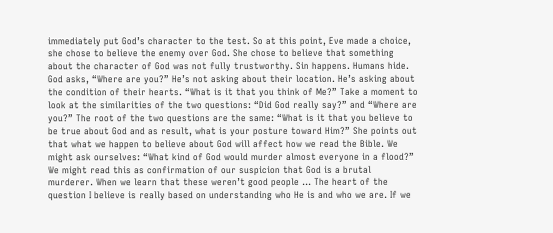immediately put God’s character to the test. So at this point, Eve made a choice, she chose to believe the enemy over God. She chose to believe that something about the character of God was not fully trustworthy. Sin happens. Humans hide. God asks, “Where are you?” He’s not asking about their location. He’s asking about the condition of their hearts. “What is it that you think of Me?” Take a moment to look at the similarities of the two questions: “Did God really say?” and “Where are you?” The root of the two questions are the same: “What is it that you believe to be true about God and as result, what is your posture toward Him?” She points out that what we happen to believe about God will affect how we read the Bible. We might ask ourselves: “What kind of God would murder almost everyone in a flood?” We might read this as confirmation of our suspicion that God is a brutal murderer. When we learn that these weren’t good people … The heart of the question I believe is really based on understanding who He is and who we are. If we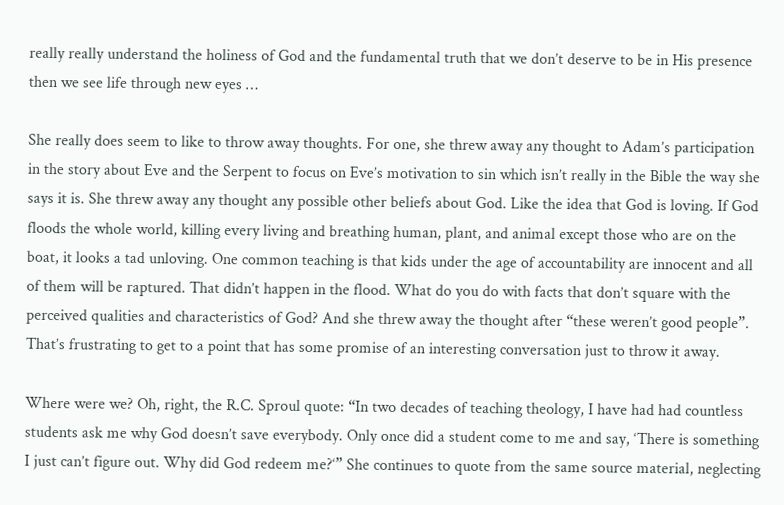really really understand the holiness of God and the fundamental truth that we don’t deserve to be in His presence then we see life through new eyes …

She really does seem to like to throw away thoughts. For one, she threw away any thought to Adam’s participation in the story about Eve and the Serpent to focus on Eve’s motivation to sin which isn’t really in the Bible the way she says it is. She threw away any thought any possible other beliefs about God. Like the idea that God is loving. If God floods the whole world, killing every living and breathing human, plant, and animal except those who are on the boat, it looks a tad unloving. One common teaching is that kids under the age of accountability are innocent and all of them will be raptured. That didn’t happen in the flood. What do you do with facts that don’t square with the perceived qualities and characteristics of God? And she threw away the thought after “these weren’t good people”. That’s frustrating to get to a point that has some promise of an interesting conversation just to throw it away.

Where were we? Oh, right, the R.C. Sproul quote: “In two decades of teaching theology, I have had had countless students ask me why God doesn’t save everybody. Only once did a student come to me and say, ‘There is something I just can’t figure out. Why did God redeem me?‘” She continues to quote from the same source material, neglecting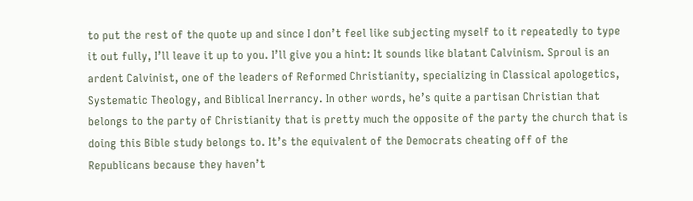to put the rest of the quote up and since I don’t feel like subjecting myself to it repeatedly to type it out fully, I’ll leave it up to you. I’ll give you a hint: It sounds like blatant Calvinism. Sproul is an ardent Calvinist, one of the leaders of Reformed Christianity, specializing in Classical apologetics, Systematic Theology, and Biblical Inerrancy. In other words, he’s quite a partisan Christian that belongs to the party of Christianity that is pretty much the opposite of the party the church that is doing this Bible study belongs to. It’s the equivalent of the Democrats cheating off of the Republicans because they haven’t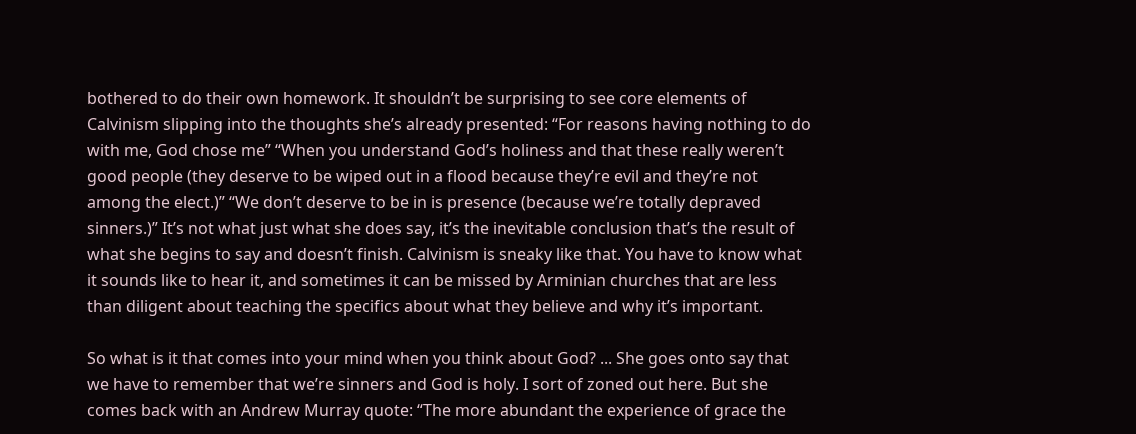bothered to do their own homework. It shouldn’t be surprising to see core elements of Calvinism slipping into the thoughts she’s already presented: “For reasons having nothing to do with me, God chose me” “When you understand God’s holiness and that these really weren’t good people (they deserve to be wiped out in a flood because they’re evil and they’re not among the elect.)” “We don’t deserve to be in is presence (because we’re totally depraved sinners.)” It’s not what just what she does say, it’s the inevitable conclusion that’s the result of what she begins to say and doesn’t finish. Calvinism is sneaky like that. You have to know what it sounds like to hear it, and sometimes it can be missed by Arminian churches that are less than diligent about teaching the specifics about what they believe and why it’s important.

So what is it that comes into your mind when you think about God? ... She goes onto say that we have to remember that we’re sinners and God is holy. I sort of zoned out here. But she comes back with an Andrew Murray quote: “The more abundant the experience of grace the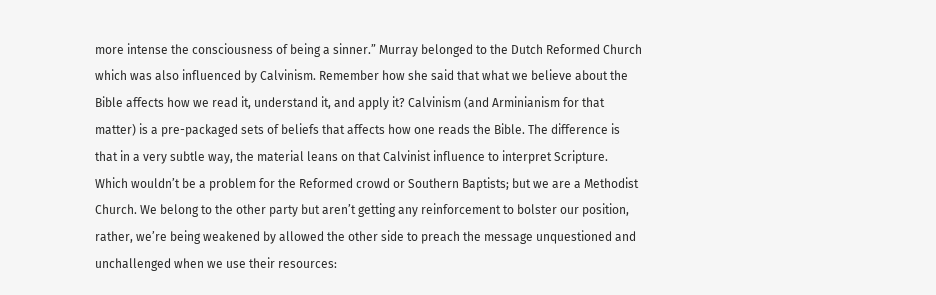more intense the consciousness of being a sinner.” Murray belonged to the Dutch Reformed Church which was also influenced by Calvinism. Remember how she said that what we believe about the Bible affects how we read it, understand it, and apply it? Calvinism (and Arminianism for that matter) is a pre-packaged sets of beliefs that affects how one reads the Bible. The difference is that in a very subtle way, the material leans on that Calvinist influence to interpret Scripture. Which wouldn’t be a problem for the Reformed crowd or Southern Baptists; but we are a Methodist Church. We belong to the other party but aren’t getting any reinforcement to bolster our position, rather, we’re being weakened by allowed the other side to preach the message unquestioned and unchallenged when we use their resources: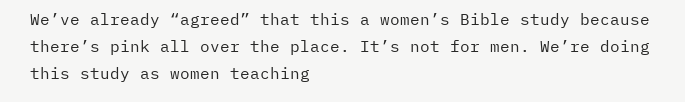We’ve already “agreed” that this a women’s Bible study because there’s pink all over the place. It’s not for men. We’re doing this study as women teaching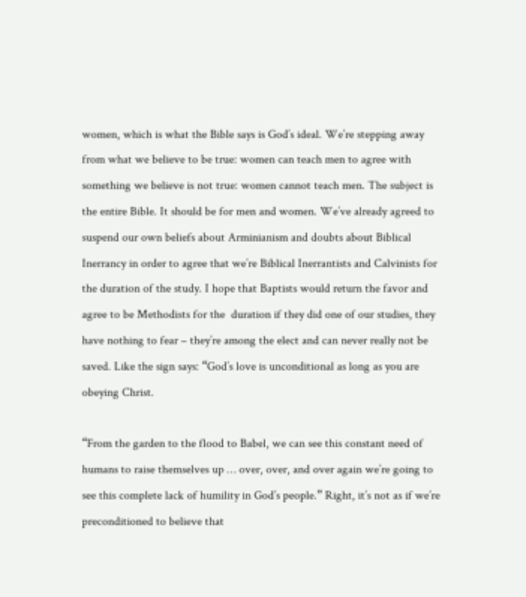women, which is what the Bible says is God’s ideal. We’re stepping away from what we believe to be true: women can teach men to agree with something we believe is not true: women cannot teach men. The subject is the entire Bible. It should be for men and women. We’ve already agreed to suspend our own beliefs about Arminianism and doubts about Biblical Inerrancy in order to agree that we’re Biblical Inerrantists and Calvinists for the duration of the study. I hope that Baptists would return the favor and agree to be Methodists for the  duration if they did one of our studies, they have nothing to fear – they’re among the elect and can never really not be saved. Like the sign says: “God’s love is unconditional as long as you are obeying Christ.

“From the garden to the flood to Babel, we can see this constant need of humans to raise themselves up … over, over, and over again we’re going to see this complete lack of humility in God’s people.” Right, it’s not as if we’re preconditioned to believe that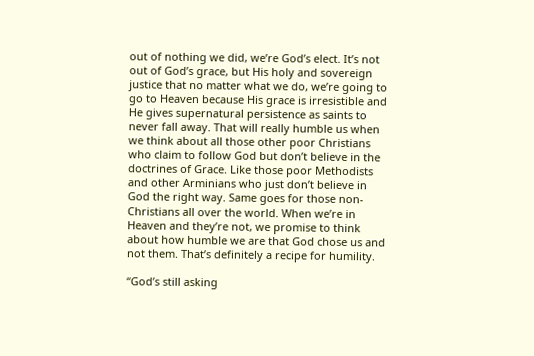out of nothing we did, we’re God’s elect. It’s not out of God’s grace, but His holy and sovereign justice that no matter what we do, we’re going to go to Heaven because His grace is irresistible and He gives supernatural persistence as saints to never fall away. That will really humble us when we think about all those other poor Christians who claim to follow God but don’t believe in the doctrines of Grace. Like those poor Methodists and other Arminians who just don’t believe in God the right way. Same goes for those non-Christians all over the world. When we’re in Heaven and they’re not, we promise to think about how humble we are that God chose us and not them. That’s definitely a recipe for humility.

“God’s still asking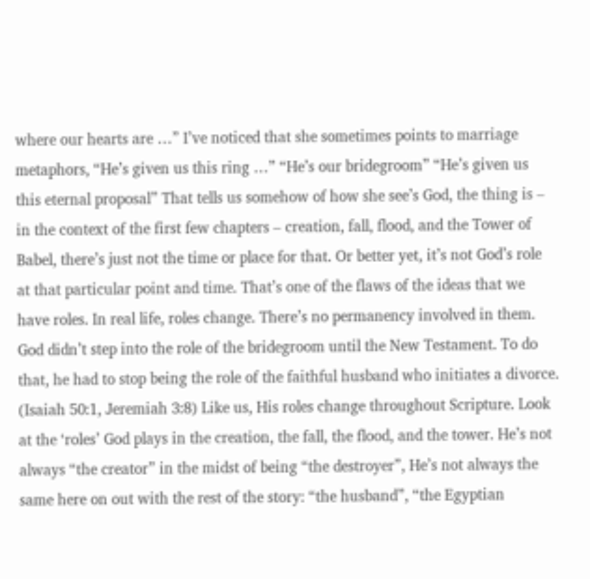where our hearts are …” I’ve noticed that she sometimes points to marriage metaphors, “He’s given us this ring …” “He’s our bridegroom” “He’s given us this eternal proposal” That tells us somehow of how she see’s God, the thing is – in the context of the first few chapters – creation, fall, flood, and the Tower of Babel, there’s just not the time or place for that. Or better yet, it’s not God’s role at that particular point and time. That’s one of the flaws of the ideas that we have roles. In real life, roles change. There’s no permanency involved in them. God didn’t step into the role of the bridegroom until the New Testament. To do that, he had to stop being the role of the faithful husband who initiates a divorce. (Isaiah 50:1, Jeremiah 3:8) Like us, His roles change throughout Scripture. Look at the ‘roles’ God plays in the creation, the fall, the flood, and the tower. He’s not always “the creator” in the midst of being “the destroyer”, He’s not always the same here on out with the rest of the story: “the husband”, “the Egyptian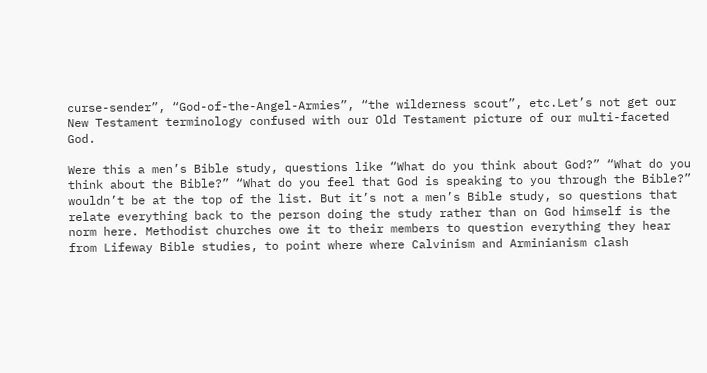curse-sender”, “God-of-the-Angel-Armies”, “the wilderness scout”, etc.Let’s not get our New Testament terminology confused with our Old Testament picture of our multi-faceted God.

Were this a men’s Bible study, questions like “What do you think about God?” “What do you think about the Bible?” “What do you feel that God is speaking to you through the Bible?” wouldn’t be at the top of the list. But it’s not a men’s Bible study, so questions that relate everything back to the person doing the study rather than on God himself is the norm here. Methodist churches owe it to their members to question everything they hear from Lifeway Bible studies, to point where where Calvinism and Arminianism clash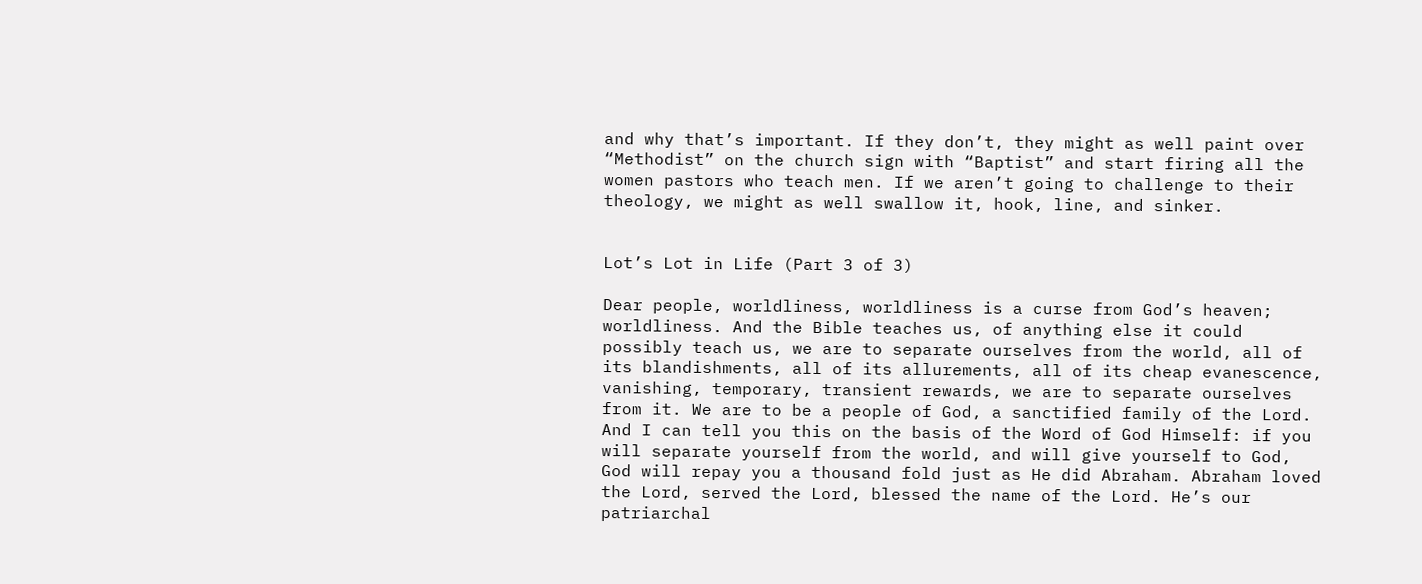and why that’s important. If they don’t, they might as well paint over “Methodist” on the church sign with “Baptist” and start firing all the women pastors who teach men. If we aren’t going to challenge to their theology, we might as well swallow it, hook, line, and sinker.


Lot’s Lot in Life (Part 3 of 3)

Dear people, worldliness, worldliness is a curse from God’s heaven; worldliness. And the Bible teaches us, of anything else it could possibly teach us, we are to separate ourselves from the world, all of its blandishments, all of its allurements, all of its cheap evanescence, vanishing, temporary, transient rewards, we are to separate ourselves from it. We are to be a people of God, a sanctified family of the Lord. And I can tell you this on the basis of the Word of God Himself: if you will separate yourself from the world, and will give yourself to God, God will repay you a thousand fold just as He did Abraham. Abraham loved the Lord, served the Lord, blessed the name of the Lord. He’s our patriarchal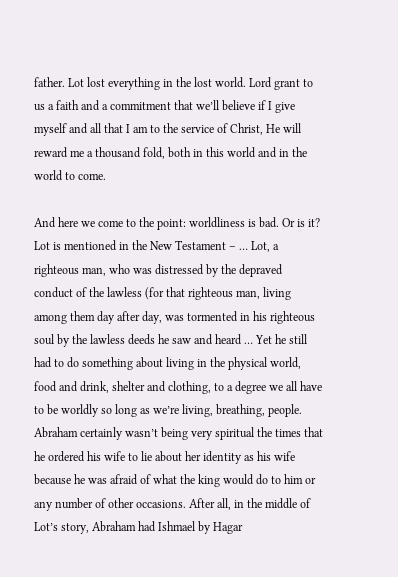father. Lot lost everything in the lost world. Lord grant to us a faith and a commitment that we’ll believe if I give myself and all that I am to the service of Christ, He will reward me a thousand fold, both in this world and in the world to come.

And here we come to the point: worldliness is bad. Or is it? Lot is mentioned in the New Testament – … Lot, a righteous man, who was distressed by the depraved conduct of the lawless (for that righteous man, living among them day after day, was tormented in his righteous soul by the lawless deeds he saw and heard … Yet he still had to do something about living in the physical world, food and drink, shelter and clothing, to a degree we all have to be worldly so long as we’re living, breathing, people. Abraham certainly wasn’t being very spiritual the times that he ordered his wife to lie about her identity as his wife because he was afraid of what the king would do to him or any number of other occasions. After all, in the middle of Lot’s story, Abraham had Ishmael by Hagar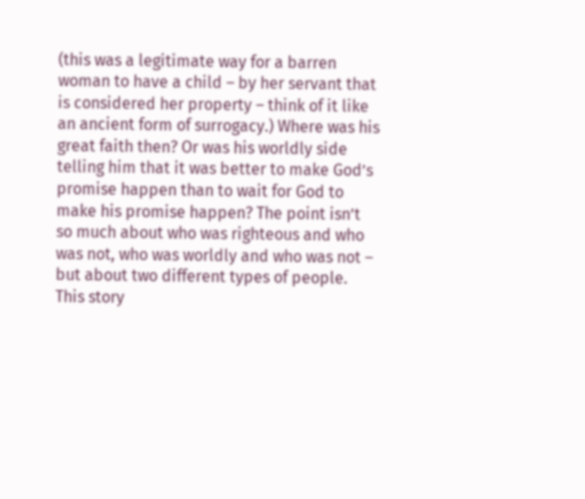(this was a legitimate way for a barren woman to have a child – by her servant that is considered her property – think of it like an ancient form of surrogacy.) Where was his great faith then? Or was his worldly side telling him that it was better to make God’s promise happen than to wait for God to make his promise happen? The point isn’t so much about who was righteous and who was not, who was worldly and who was not – but about two different types of people. This story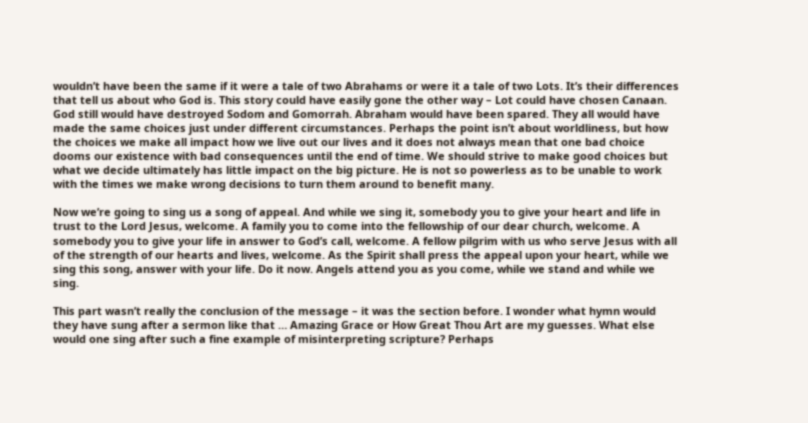wouldn’t have been the same if it were a tale of two Abrahams or were it a tale of two Lots. It’s their differences that tell us about who God is. This story could have easily gone the other way – Lot could have chosen Canaan. God still would have destroyed Sodom and Gomorrah. Abraham would have been spared. They all would have made the same choices just under different circumstances. Perhaps the point isn’t about worldliness, but how the choices we make all impact how we live out our lives and it does not always mean that one bad choice dooms our existence with bad consequences until the end of time. We should strive to make good choices but what we decide ultimately has little impact on the big picture. He is not so powerless as to be unable to work with the times we make wrong decisions to turn them around to benefit many.

Now we’re going to sing us a song of appeal. And while we sing it, somebody you to give your heart and life in trust to the Lord Jesus, welcome. A family you to come into the fellowship of our dear church, welcome. A somebody you to give your life in answer to God’s call, welcome. A fellow pilgrim with us who serve Jesus with all of the strength of our hearts and lives, welcome. As the Spirit shall press the appeal upon your heart, while we sing this song, answer with your life. Do it now. Angels attend you as you come, while we stand and while we sing.

This part wasn’t really the conclusion of the message – it was the section before. I wonder what hymn would they have sung after a sermon like that … Amazing Grace or How Great Thou Art are my guesses. What else would one sing after such a fine example of misinterpreting scripture? Perhaps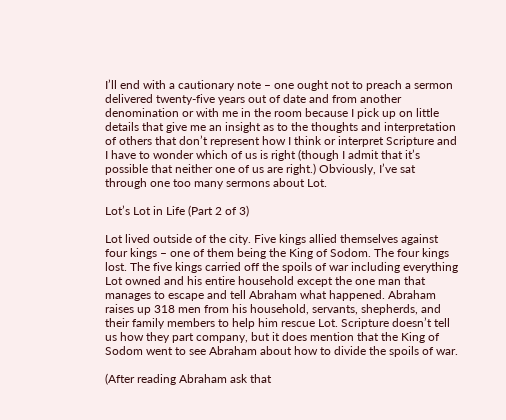I’ll end with a cautionary note – one ought not to preach a sermon delivered twenty-five years out of date and from another denomination or with me in the room because I pick up on little details that give me an insight as to the thoughts and interpretation of others that don’t represent how I think or interpret Scripture and I have to wonder which of us is right (though I admit that it’s possible that neither one of us are right.) Obviously, I’ve sat through one too many sermons about Lot.

Lot’s Lot in Life (Part 2 of 3)

Lot lived outside of the city. Five kings allied themselves against four kings – one of them being the King of Sodom. The four kings lost. The five kings carried off the spoils of war including everything Lot owned and his entire household except the one man that manages to escape and tell Abraham what happened. Abraham raises up 318 men from his household, servants, shepherds, and their family members to help him rescue Lot. Scripture doesn’t tell us how they part company, but it does mention that the King of Sodom went to see Abraham about how to divide the spoils of war.

(After reading Abraham ask that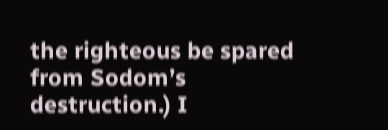the righteous be spared from Sodom’s destruction.) I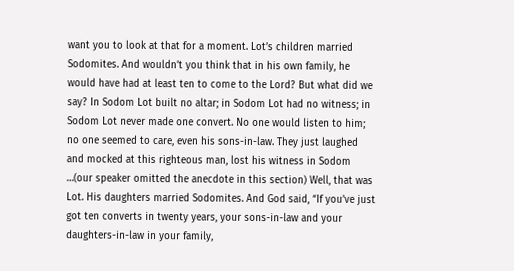want you to look at that for a moment. Lot’s children married Sodomites. And wouldn’t you think that in his own family, he would have had at least ten to come to the Lord? But what did we say? In Sodom Lot built no altar; in Sodom Lot had no witness; in Sodom Lot never made one convert. No one would listen to him; no one seemed to care, even his sons-in-law. They just laughed and mocked at this righteous man, lost his witness in Sodom …(our speaker omitted the anecdote in this section) Well, that was Lot. His daughters married Sodomites. And God said, “If you’ve just got ten converts in twenty years, your sons-in-law and your daughters-in-law in your family,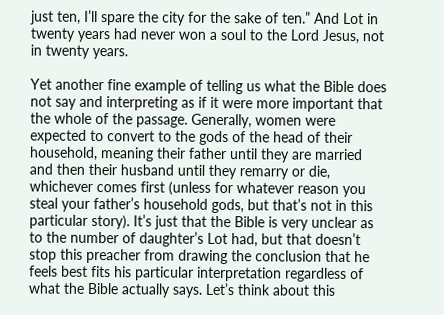just ten, I’ll spare the city for the sake of ten.” And Lot in twenty years had never won a soul to the Lord Jesus, not in twenty years.

Yet another fine example of telling us what the Bible does not say and interpreting as if it were more important that the whole of the passage. Generally, women were expected to convert to the gods of the head of their household, meaning their father until they are married and then their husband until they remarry or die, whichever comes first (unless for whatever reason you steal your father’s household gods, but that’s not in this particular story). It’s just that the Bible is very unclear as to the number of daughter’s Lot had, but that doesn’t stop this preacher from drawing the conclusion that he feels best fits his particular interpretation regardless of what the Bible actually says. Let’s think about this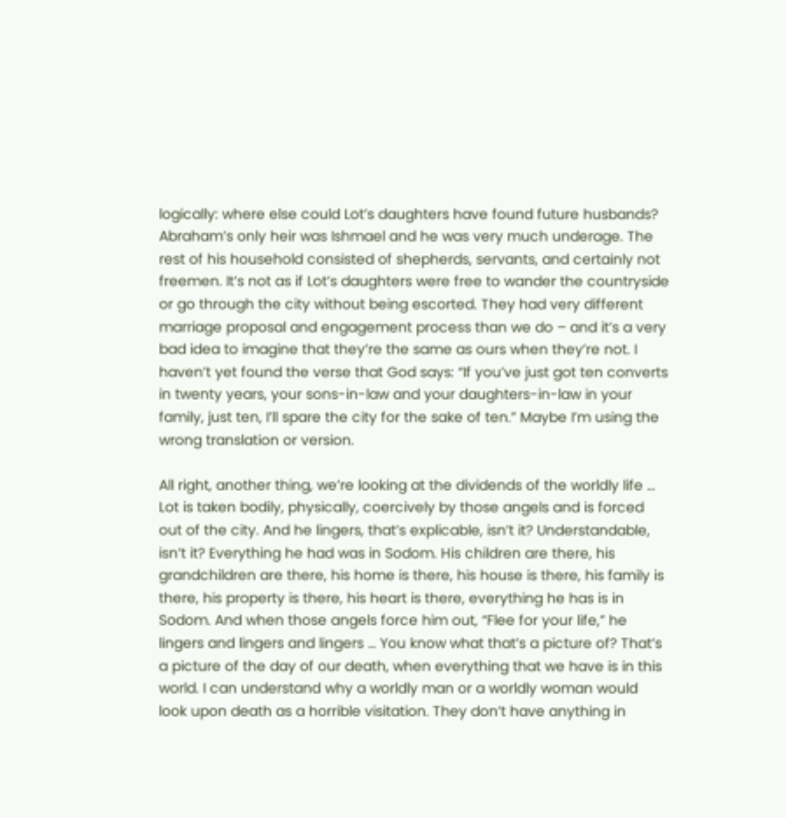logically: where else could Lot’s daughters have found future husbands? Abraham’s only heir was Ishmael and he was very much underage. The rest of his household consisted of shepherds, servants, and certainly not freemen. It’s not as if Lot’s daughters were free to wander the countryside or go through the city without being escorted. They had very different marriage proposal and engagement process than we do – and it’s a very bad idea to imagine that they’re the same as ours when they’re not. I haven’t yet found the verse that God says: “If you’ve just got ten converts in twenty years, your sons-in-law and your daughters-in-law in your family, just ten, I’ll spare the city for the sake of ten.” Maybe I’m using the wrong translation or version.

All right, another thing, we’re looking at the dividends of the worldly life … Lot is taken bodily, physically, coercively by those angels and is forced out of the city. And he lingers, that’s explicable, isn’t it? Understandable, isn’t it? Everything he had was in Sodom. His children are there, his grandchildren are there, his home is there, his house is there, his family is there, his property is there, his heart is there, everything he has is in Sodom. And when those angels force him out, “Flee for your life,” he lingers and lingers and lingers … You know what that’s a picture of? That’s a picture of the day of our death, when everything that we have is in this world. I can understand why a worldly man or a worldly woman would look upon death as a horrible visitation. They don’t have anything in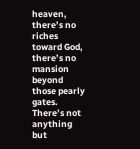heaven, there’s no riches toward God, there’s no mansion beyond those pearly gates. There’s not anything but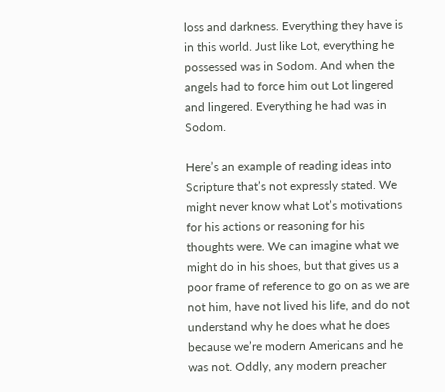loss and darkness. Everything they have is in this world. Just like Lot, everything he possessed was in Sodom. And when the angels had to force him out Lot lingered and lingered. Everything he had was in Sodom.

Here’s an example of reading ideas into Scripture that’s not expressly stated. We might never know what Lot’s motivations for his actions or reasoning for his thoughts were. We can imagine what we might do in his shoes, but that gives us a poor frame of reference to go on as we are not him, have not lived his life, and do not understand why he does what he does because we’re modern Americans and he was not. Oddly, any modern preacher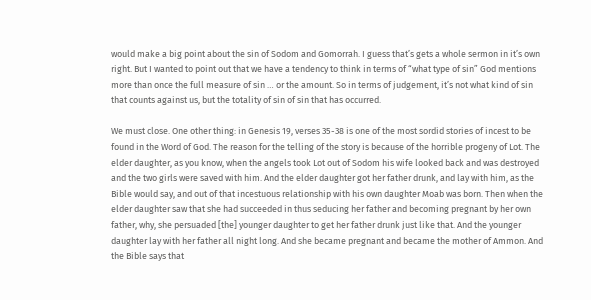would make a big point about the sin of Sodom and Gomorrah. I guess that’s gets a whole sermon in it’s own right. But I wanted to point out that we have a tendency to think in terms of “what type of sin” God mentions more than once the full measure of sin … or the amount. So in terms of judgement, it’s not what kind of sin that counts against us, but the totality of sin of sin that has occurred.

We must close. One other thing: in Genesis 19, verses 35-38 is one of the most sordid stories of incest to be found in the Word of God. The reason for the telling of the story is because of the horrible progeny of Lot. The elder daughter, as you know, when the angels took Lot out of Sodom his wife looked back and was destroyed and the two girls were saved with him. And the elder daughter got her father drunk, and lay with him, as the Bible would say, and out of that incestuous relationship with his own daughter Moab was born. Then when the elder daughter saw that she had succeeded in thus seducing her father and becoming pregnant by her own father, why, she persuaded [the] younger daughter to get her father drunk just like that. And the younger daughter lay with her father all night long. And she became pregnant and became the mother of Ammon. And the Bible says that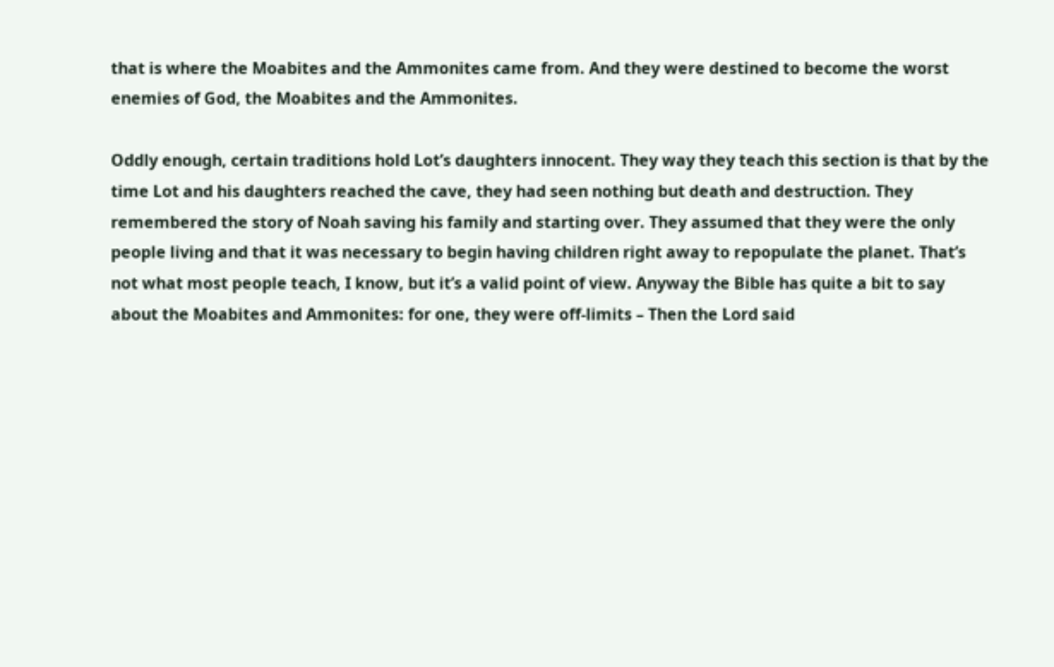that is where the Moabites and the Ammonites came from. And they were destined to become the worst enemies of God, the Moabites and the Ammonites.

Oddly enough, certain traditions hold Lot’s daughters innocent. They way they teach this section is that by the time Lot and his daughters reached the cave, they had seen nothing but death and destruction. They remembered the story of Noah saving his family and starting over. They assumed that they were the only people living and that it was necessary to begin having children right away to repopulate the planet. That’s not what most people teach, I know, but it’s a valid point of view. Anyway the Bible has quite a bit to say about the Moabites and Ammonites: for one, they were off-limits – Then the Lord said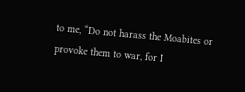to me, “Do not harass the Moabites or provoke them to war, for I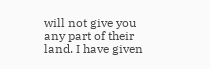will not give you any part of their land. I have given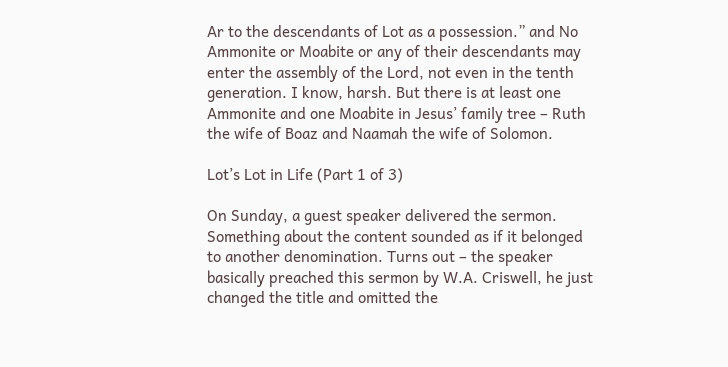Ar to the descendants of Lot as a possession.” and No Ammonite or Moabite or any of their descendants may enter the assembly of the Lord, not even in the tenth generation. I know, harsh. But there is at least one Ammonite and one Moabite in Jesus’ family tree – Ruth the wife of Boaz and Naamah the wife of Solomon.

Lot’s Lot in Life (Part 1 of 3)

On Sunday, a guest speaker delivered the sermon. Something about the content sounded as if it belonged to another denomination. Turns out – the speaker basically preached this sermon by W.A. Criswell, he just changed the title and omitted the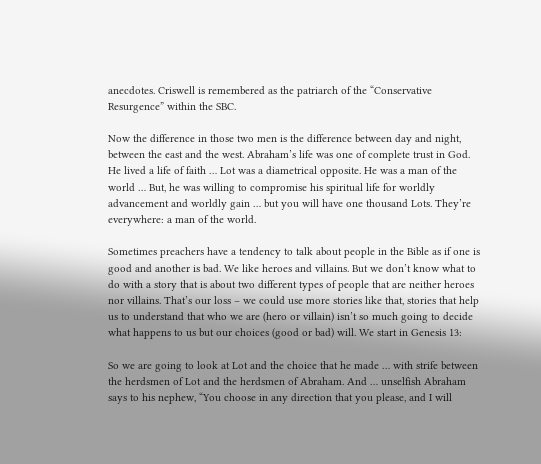anecdotes. Criswell is remembered as the patriarch of the “Conservative Resurgence” within the SBC.

Now the difference in those two men is the difference between day and night, between the east and the west. Abraham’s life was one of complete trust in God. He lived a life of faith … Lot was a diametrical opposite. He was a man of the world … But, he was willing to compromise his spiritual life for worldly advancement and worldly gain … but you will have one thousand Lots. They’re everywhere: a man of the world.

Sometimes preachers have a tendency to talk about people in the Bible as if one is good and another is bad. We like heroes and villains. But we don’t know what to do with a story that is about two different types of people that are neither heroes nor villains. That’s our loss – we could use more stories like that, stories that help us to understand that who we are (hero or villain) isn’t so much going to decide what happens to us but our choices (good or bad) will. We start in Genesis 13:

So we are going to look at Lot and the choice that he made … with strife between the herdsmen of Lot and the herdsmen of Abraham. And … unselfish Abraham says to his nephew, “You choose in any direction that you please, and I will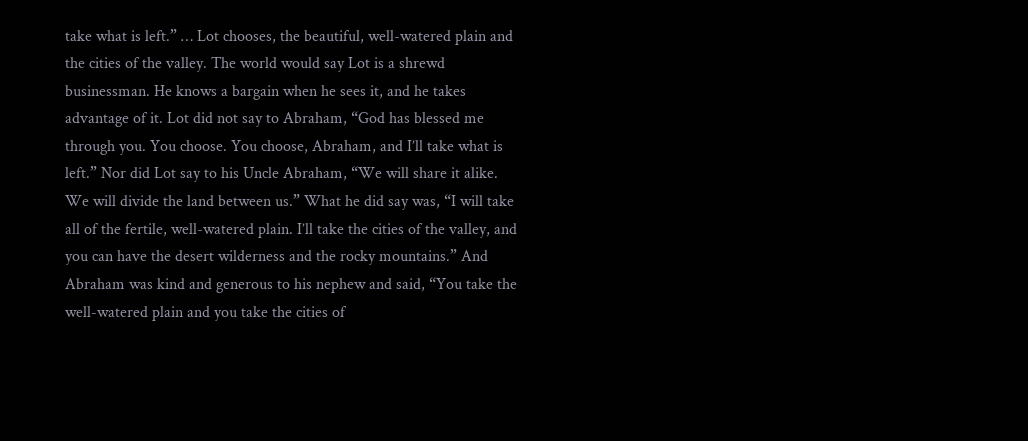take what is left.” … Lot chooses, the beautiful, well-watered plain and the cities of the valley. The world would say Lot is a shrewd businessman. He knows a bargain when he sees it, and he takes advantage of it. Lot did not say to Abraham, “God has blessed me through you. You choose. You choose, Abraham, and I’ll take what is left.” Nor did Lot say to his Uncle Abraham, “We will share it alike. We will divide the land between us.” What he did say was, “I will take all of the fertile, well-watered plain. I’ll take the cities of the valley, and you can have the desert wilderness and the rocky mountains.” And Abraham was kind and generous to his nephew and said, “You take the well-watered plain and you take the cities of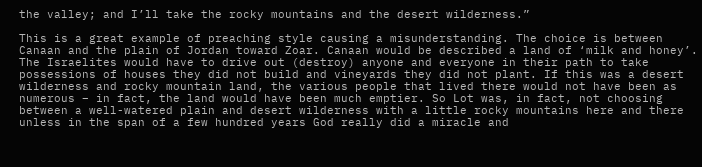the valley; and I’ll take the rocky mountains and the desert wilderness.”

This is a great example of preaching style causing a misunderstanding. The choice is between Canaan and the plain of Jordan toward Zoar. Canaan would be described a land of ‘milk and honey’. The Israelites would have to drive out (destroy) anyone and everyone in their path to take possessions of houses they did not build and vineyards they did not plant. If this was a desert wilderness and rocky mountain land, the various people that lived there would not have been as numerous – in fact, the land would have been much emptier. So Lot was, in fact, not choosing between a well-watered plain and desert wilderness with a little rocky mountains here and there unless in the span of a few hundred years God really did a miracle and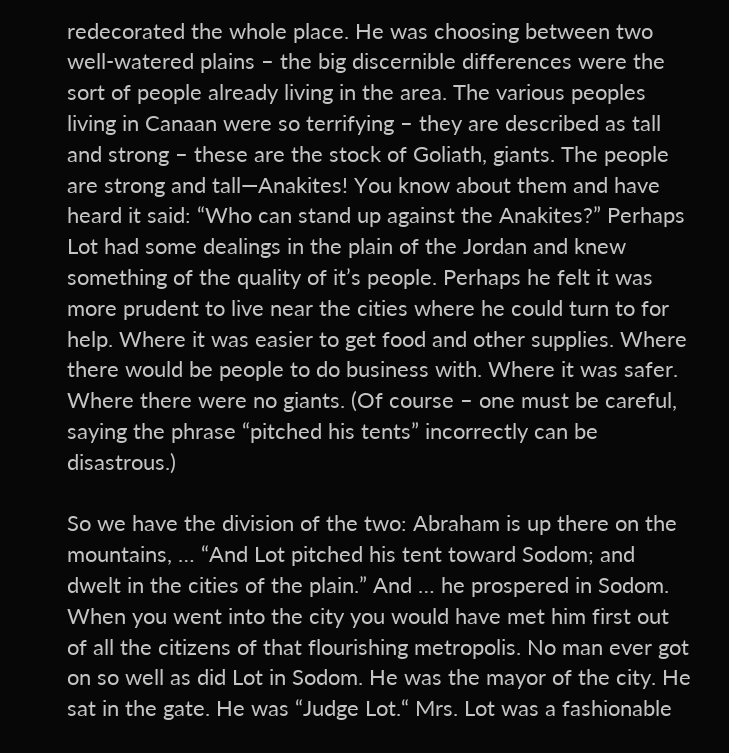redecorated the whole place. He was choosing between two well-watered plains – the big discernible differences were the sort of people already living in the area. The various peoples living in Canaan were so terrifying – they are described as tall and strong – these are the stock of Goliath, giants. The people are strong and tall—Anakites! You know about them and have heard it said: “Who can stand up against the Anakites?” Perhaps Lot had some dealings in the plain of the Jordan and knew something of the quality of it’s people. Perhaps he felt it was more prudent to live near the cities where he could turn to for help. Where it was easier to get food and other supplies. Where there would be people to do business with. Where it was safer. Where there were no giants. (Of course – one must be careful, saying the phrase “pitched his tents” incorrectly can be disastrous.)

So we have the division of the two: Abraham is up there on the mountains, … “And Lot pitched his tent toward Sodom; and dwelt in the cities of the plain.” And … he prospered in Sodom. When you went into the city you would have met him first out of all the citizens of that flourishing metropolis. No man ever got on so well as did Lot in Sodom. He was the mayor of the city. He sat in the gate. He was “Judge Lot.“ Mrs. Lot was a fashionable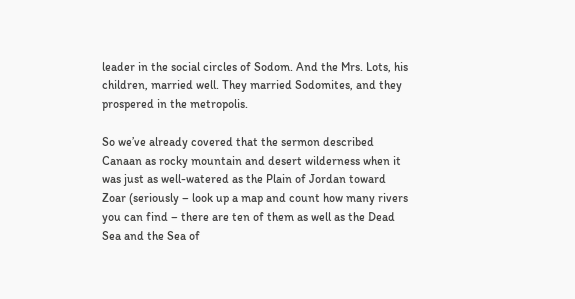leader in the social circles of Sodom. And the Mrs. Lots, his children, married well. They married Sodomites, and they prospered in the metropolis.

So we’ve already covered that the sermon described Canaan as rocky mountain and desert wilderness when it was just as well-watered as the Plain of Jordan toward Zoar (seriously – look up a map and count how many rivers you can find – there are ten of them as well as the Dead Sea and the Sea of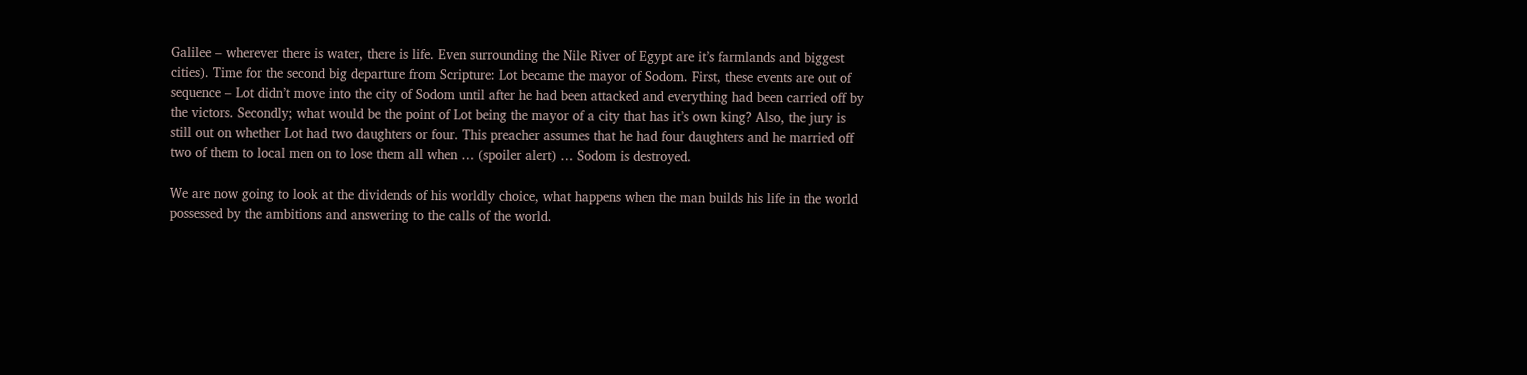Galilee – wherever there is water, there is life. Even surrounding the Nile River of Egypt are it’s farmlands and biggest cities). Time for the second big departure from Scripture: Lot became the mayor of Sodom. First, these events are out of sequence – Lot didn’t move into the city of Sodom until after he had been attacked and everything had been carried off by the victors. Secondly; what would be the point of Lot being the mayor of a city that has it’s own king? Also, the jury is still out on whether Lot had two daughters or four. This preacher assumes that he had four daughters and he married off two of them to local men on to lose them all when … (spoiler alert) … Sodom is destroyed.

We are now going to look at the dividends of his worldly choice, what happens when the man builds his life in the world possessed by the ambitions and answering to the calls of the world.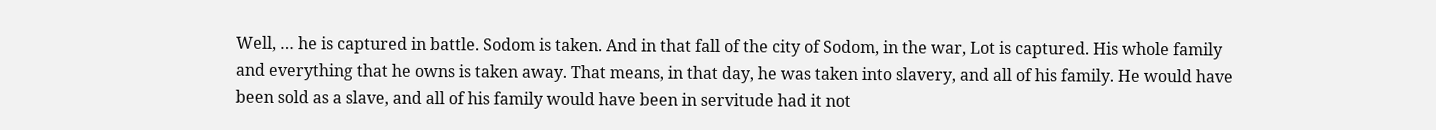Well, … he is captured in battle. Sodom is taken. And in that fall of the city of Sodom, in the war, Lot is captured. His whole family and everything that he owns is taken away. That means, in that day, he was taken into slavery, and all of his family. He would have been sold as a slave, and all of his family would have been in servitude had it not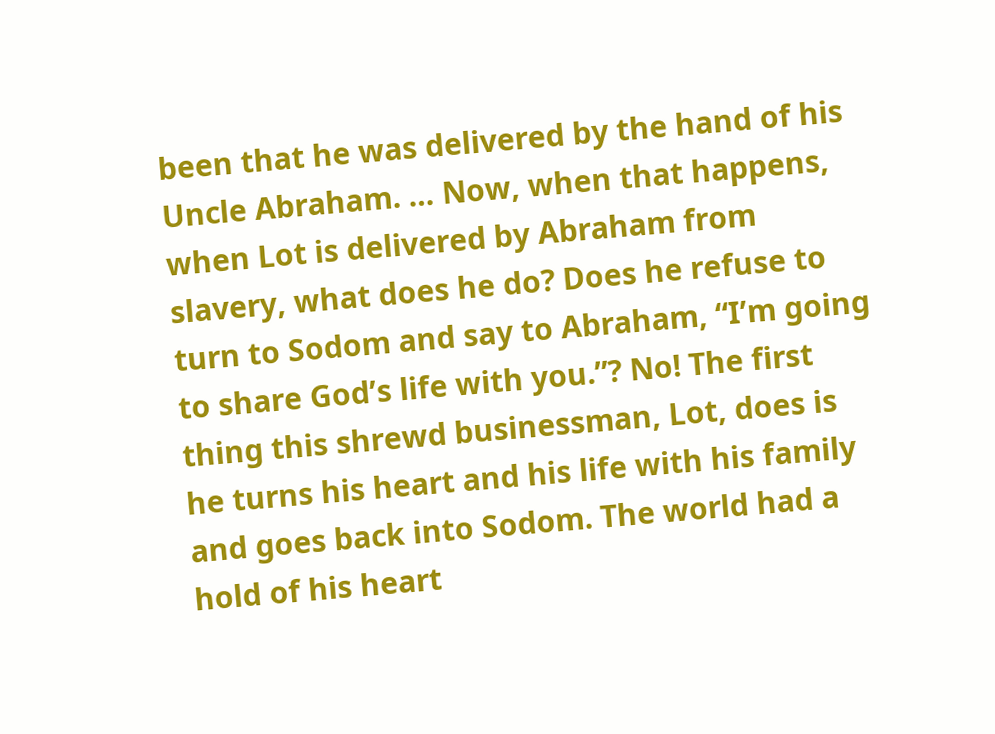been that he was delivered by the hand of his Uncle Abraham. … Now, when that happens, when Lot is delivered by Abraham from slavery, what does he do? Does he refuse to turn to Sodom and say to Abraham, “I’m going to share God’s life with you.”? No! The first thing this shrewd businessman, Lot, does is he turns his heart and his life with his family and goes back into Sodom. The world had a hold of his heart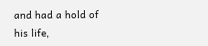and had a hold of his life,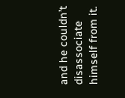and he couldn’t disassociate himself from it.